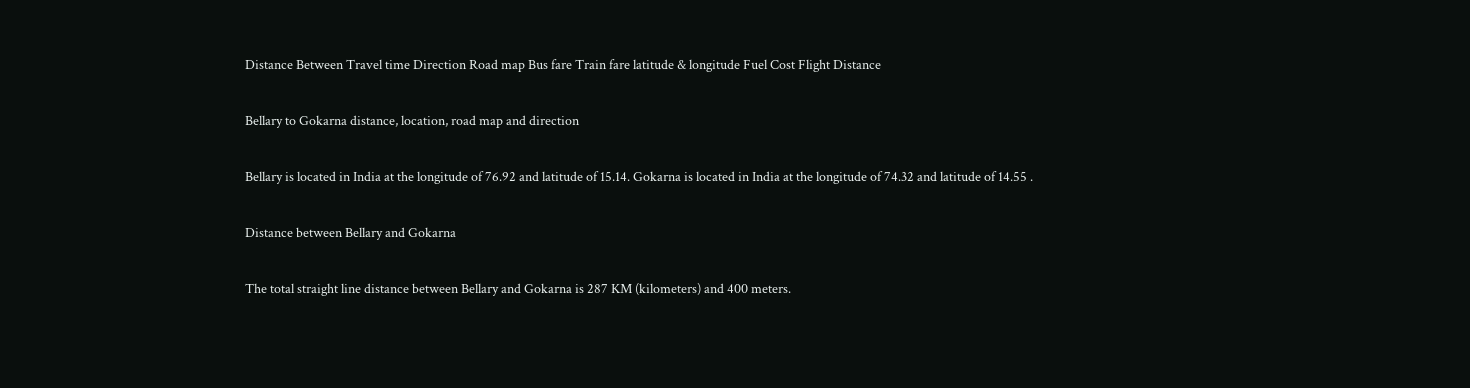Distance Between Travel time Direction Road map Bus fare Train fare latitude & longitude Fuel Cost Flight Distance

Bellary to Gokarna distance, location, road map and direction

Bellary is located in India at the longitude of 76.92 and latitude of 15.14. Gokarna is located in India at the longitude of 74.32 and latitude of 14.55 .

Distance between Bellary and Gokarna

The total straight line distance between Bellary and Gokarna is 287 KM (kilometers) and 400 meters.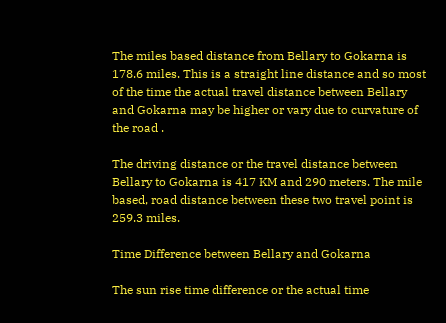The miles based distance from Bellary to Gokarna is 178.6 miles. This is a straight line distance and so most of the time the actual travel distance between Bellary and Gokarna may be higher or vary due to curvature of the road .

The driving distance or the travel distance between Bellary to Gokarna is 417 KM and 290 meters. The mile based, road distance between these two travel point is 259.3 miles.

Time Difference between Bellary and Gokarna

The sun rise time difference or the actual time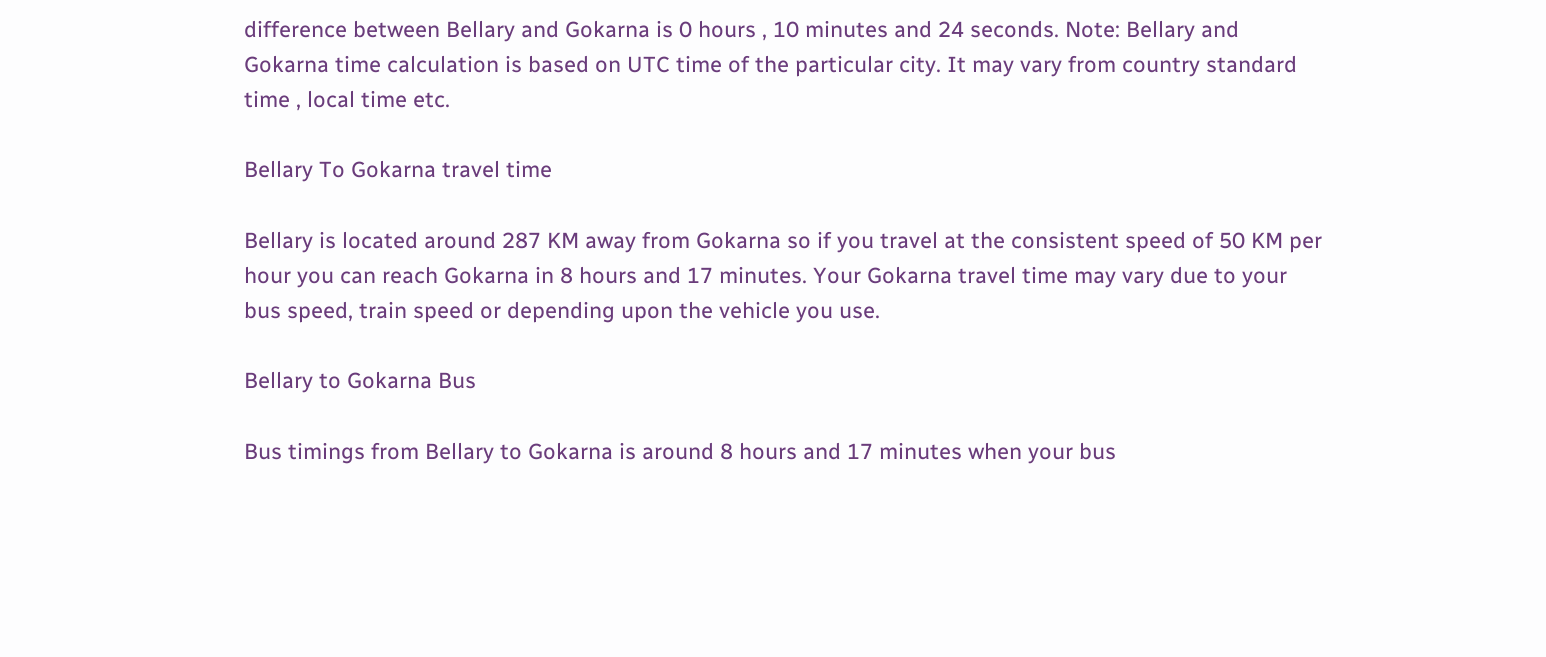difference between Bellary and Gokarna is 0 hours , 10 minutes and 24 seconds. Note: Bellary and Gokarna time calculation is based on UTC time of the particular city. It may vary from country standard time , local time etc.

Bellary To Gokarna travel time

Bellary is located around 287 KM away from Gokarna so if you travel at the consistent speed of 50 KM per hour you can reach Gokarna in 8 hours and 17 minutes. Your Gokarna travel time may vary due to your bus speed, train speed or depending upon the vehicle you use.

Bellary to Gokarna Bus

Bus timings from Bellary to Gokarna is around 8 hours and 17 minutes when your bus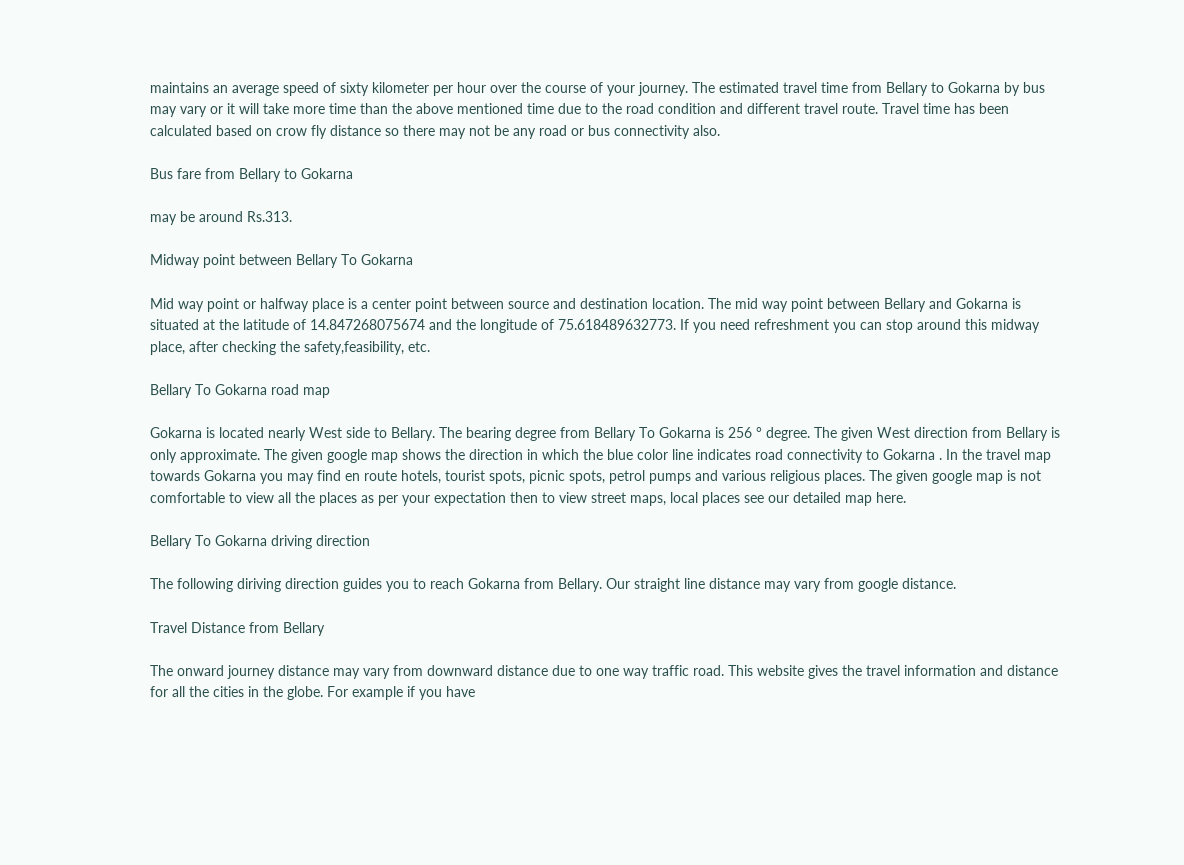maintains an average speed of sixty kilometer per hour over the course of your journey. The estimated travel time from Bellary to Gokarna by bus may vary or it will take more time than the above mentioned time due to the road condition and different travel route. Travel time has been calculated based on crow fly distance so there may not be any road or bus connectivity also.

Bus fare from Bellary to Gokarna

may be around Rs.313.

Midway point between Bellary To Gokarna

Mid way point or halfway place is a center point between source and destination location. The mid way point between Bellary and Gokarna is situated at the latitude of 14.847268075674 and the longitude of 75.618489632773. If you need refreshment you can stop around this midway place, after checking the safety,feasibility, etc.

Bellary To Gokarna road map

Gokarna is located nearly West side to Bellary. The bearing degree from Bellary To Gokarna is 256 ° degree. The given West direction from Bellary is only approximate. The given google map shows the direction in which the blue color line indicates road connectivity to Gokarna . In the travel map towards Gokarna you may find en route hotels, tourist spots, picnic spots, petrol pumps and various religious places. The given google map is not comfortable to view all the places as per your expectation then to view street maps, local places see our detailed map here.

Bellary To Gokarna driving direction

The following diriving direction guides you to reach Gokarna from Bellary. Our straight line distance may vary from google distance.

Travel Distance from Bellary

The onward journey distance may vary from downward distance due to one way traffic road. This website gives the travel information and distance for all the cities in the globe. For example if you have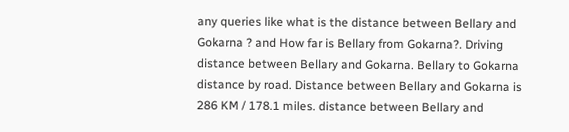any queries like what is the distance between Bellary and Gokarna ? and How far is Bellary from Gokarna?. Driving distance between Bellary and Gokarna. Bellary to Gokarna distance by road. Distance between Bellary and Gokarna is 286 KM / 178.1 miles. distance between Bellary and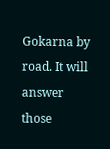Gokarna by road. It will answer those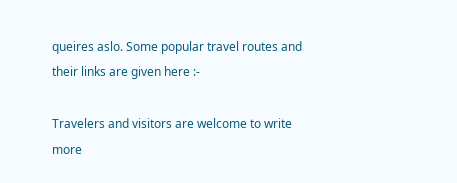queires aslo. Some popular travel routes and their links are given here :-

Travelers and visitors are welcome to write more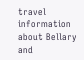travel information about Bellary and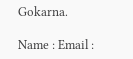Gokarna.

Name : Email :